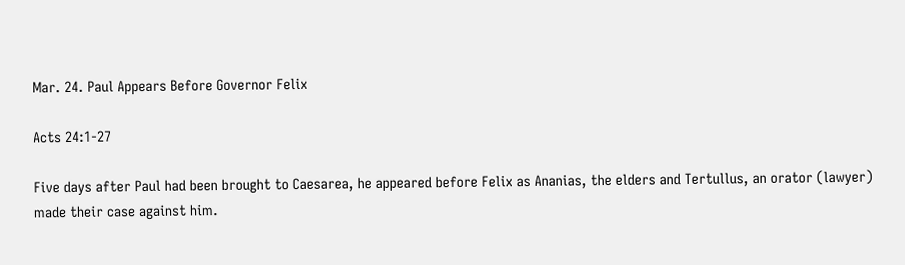Mar. 24. Paul Appears Before Governor Felix

Acts 24:1-27

Five days after Paul had been brought to Caesarea, he appeared before Felix as Ananias, the elders and Tertullus, an orator (lawyer) made their case against him.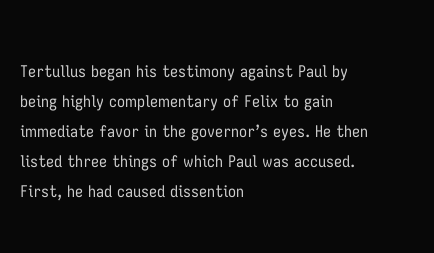Tertullus began his testimony against Paul by being highly complementary of Felix to gain immediate favor in the governor’s eyes. He then listed three things of which Paul was accused. First, he had caused dissention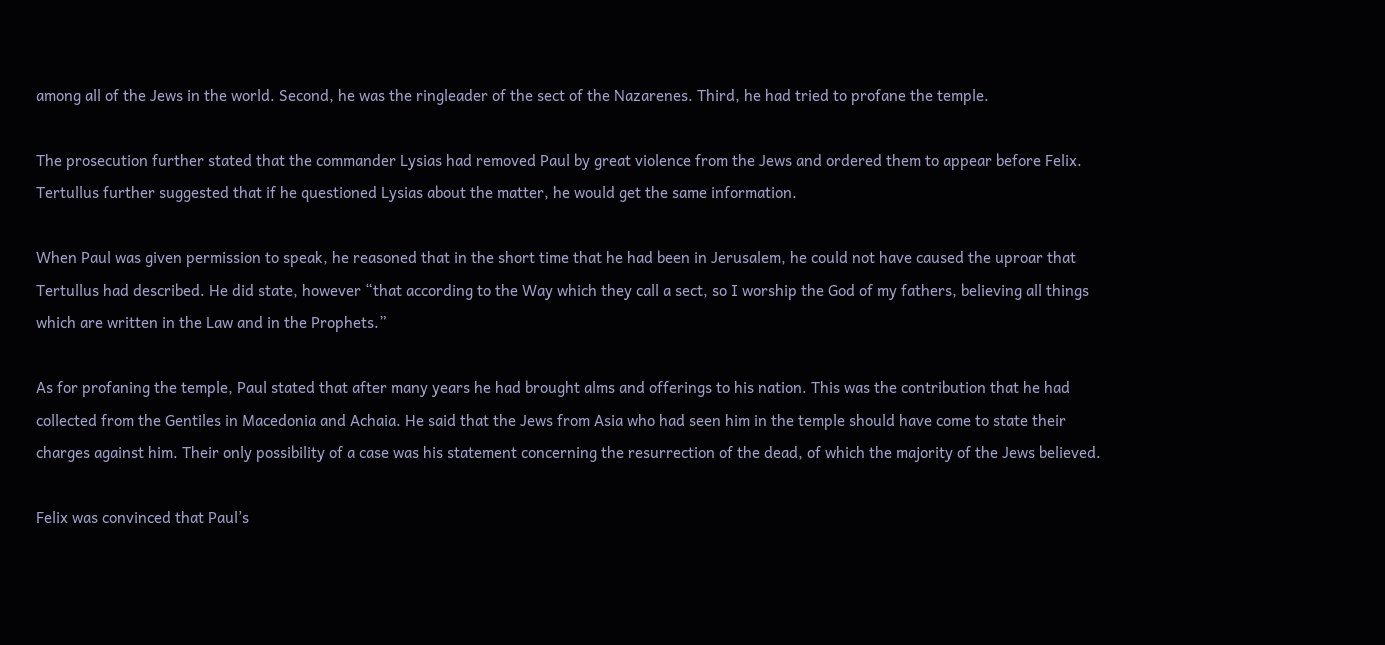among all of the Jews in the world. Second, he was the ringleader of the sect of the Nazarenes. Third, he had tried to profane the temple.

The prosecution further stated that the commander Lysias had removed Paul by great violence from the Jews and ordered them to appear before Felix. Tertullus further suggested that if he questioned Lysias about the matter, he would get the same information.

When Paul was given permission to speak, he reasoned that in the short time that he had been in Jerusalem, he could not have caused the uproar that Tertullus had described. He did state, however “that according to the Way which they call a sect, so I worship the God of my fathers, believing all things which are written in the Law and in the Prophets.”

As for profaning the temple, Paul stated that after many years he had brought alms and offerings to his nation. This was the contribution that he had collected from the Gentiles in Macedonia and Achaia. He said that the Jews from Asia who had seen him in the temple should have come to state their charges against him. Their only possibility of a case was his statement concerning the resurrection of the dead, of which the majority of the Jews believed.

Felix was convinced that Paul’s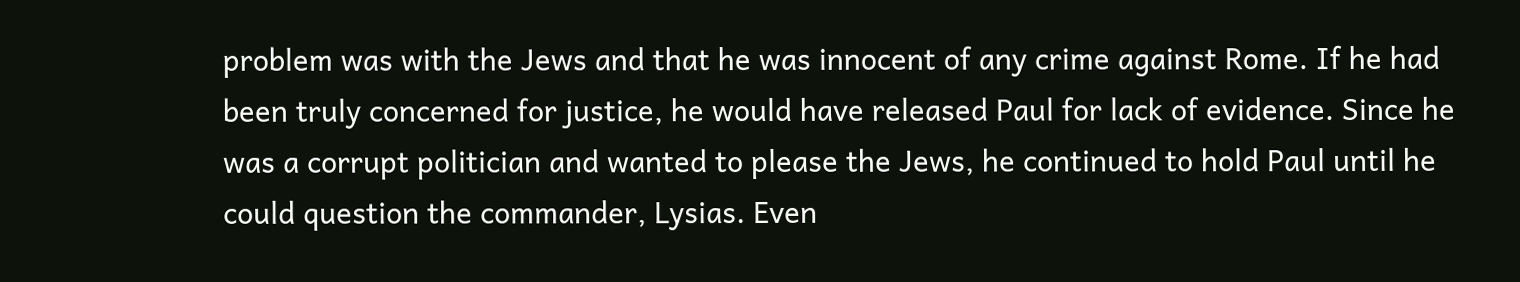problem was with the Jews and that he was innocent of any crime against Rome. If he had been truly concerned for justice, he would have released Paul for lack of evidence. Since he was a corrupt politician and wanted to please the Jews, he continued to hold Paul until he could question the commander, Lysias. Even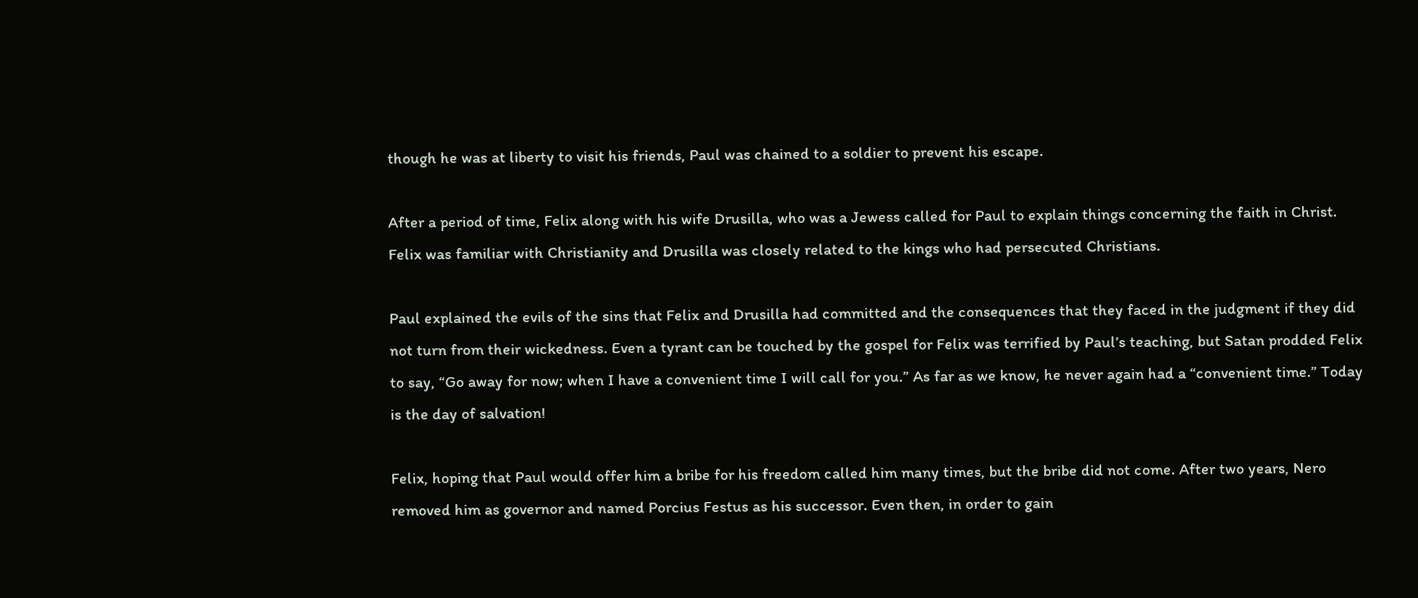though he was at liberty to visit his friends, Paul was chained to a soldier to prevent his escape.

After a period of time, Felix along with his wife Drusilla, who was a Jewess called for Paul to explain things concerning the faith in Christ. Felix was familiar with Christianity and Drusilla was closely related to the kings who had persecuted Christians.

Paul explained the evils of the sins that Felix and Drusilla had committed and the consequences that they faced in the judgment if they did not turn from their wickedness. Even a tyrant can be touched by the gospel for Felix was terrified by Paul’s teaching, but Satan prodded Felix to say, “Go away for now; when I have a convenient time I will call for you.” As far as we know, he never again had a “convenient time.” Today is the day of salvation!

Felix, hoping that Paul would offer him a bribe for his freedom called him many times, but the bribe did not come. After two years, Nero removed him as governor and named Porcius Festus as his successor. Even then, in order to gain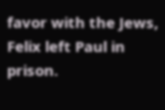favor with the Jews, Felix left Paul in prison.